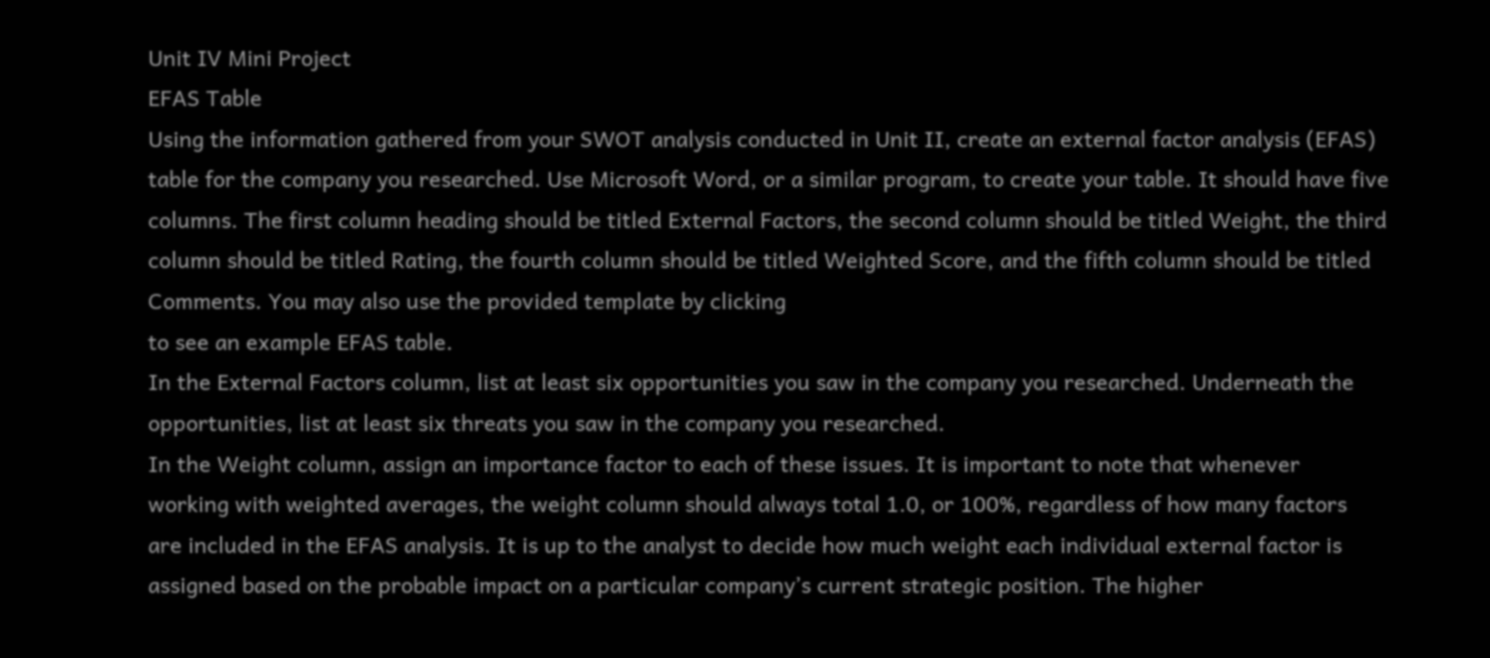Unit IV Mini Project
EFAS Table
Using the information gathered from your SWOT analysis conducted in Unit II, create an external factor analysis (EFAS)
table for the company you researched. Use Microsoft Word, or a similar program, to create your table. It should have five
columns. The first column heading should be titled External Factors, the second column should be titled Weight, the third
column should be titled Rating, the fourth column should be titled Weighted Score, and the fifth column should be titled
Comments. You may also use the provided template by clicking
to see an example EFAS table.
In the External Factors column, list at least six opportunities you saw in the company you researched. Underneath the
opportunities, list at least six threats you saw in the company you researched.
In the Weight column, assign an importance factor to each of these issues. It is important to note that whenever
working with weighted averages, the weight column should always total 1.0, or 100%, regardless of how many factors
are included in the EFAS analysis. It is up to the analyst to decide how much weight each individual external factor is
assigned based on the probable impact on a particular company’s current strategic position. The higher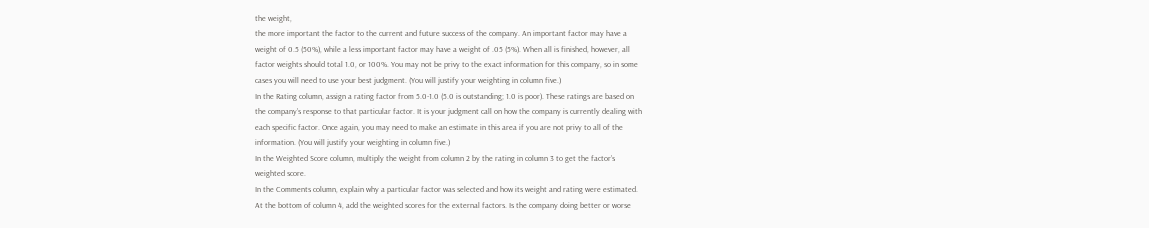the weight,
the more important the factor to the current and future success of the company. An important factor may have a
weight of 0.5 (50%), while a less important factor may have a weight of .05 (5%). When all is finished, however, all
factor weights should total 1.0, or 100%. You may not be privy to the exact information for this company, so in some
cases you will need to use your best judgment. (You will justify your weighting in column five.)
In the Rating column, assign a rating factor from 5.0-1.0 (5.0 is outstanding; 1.0 is poor). These ratings are based on
the company’s response to that particular factor. It is your judgment call on how the company is currently dealing with
each specific factor. Once again, you may need to make an estimate in this area if you are not privy to all of the
information. (You will justify your weighting in column five.)
In the Weighted Score column, multiply the weight from column 2 by the rating in column 3 to get the factor’s
weighted score.
In the Comments column, explain why a particular factor was selected and how its weight and rating were estimated.
At the bottom of column 4, add the weighted scores for the external factors. Is the company doing better or worse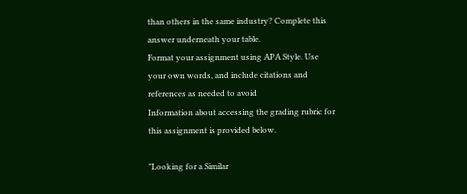than others in the same industry? Complete this answer underneath your table.
Format your assignment using APA Style. Use your own words, and include citations and references as needed to avoid
Information about accessing the grading rubric for this assignment is provided below.

"Looking for a Similar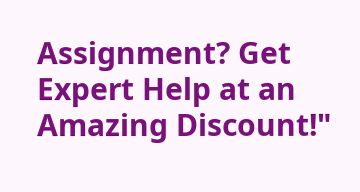Assignment? Get Expert Help at an Amazing Discount!"